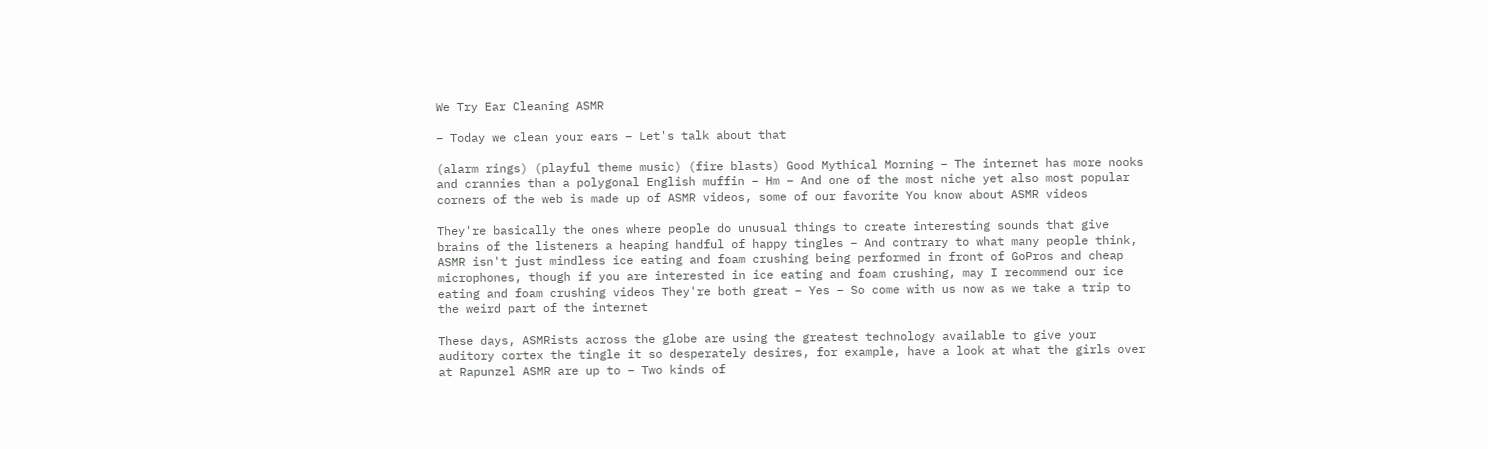We Try Ear Cleaning ASMR

– Today we clean your ears – Let's talk about that

(alarm rings) (playful theme music) (fire blasts) Good Mythical Morning – The internet has more nooks and crannies than a polygonal English muffin – Hm – And one of the most niche yet also most popular corners of the web is made up of ASMR videos, some of our favorite You know about ASMR videos

They're basically the ones where people do unusual things to create interesting sounds that give brains of the listeners a heaping handful of happy tingles – And contrary to what many people think, ASMR isn't just mindless ice eating and foam crushing being performed in front of GoPros and cheap microphones, though if you are interested in ice eating and foam crushing, may I recommend our ice eating and foam crushing videos They're both great – Yes – So come with us now as we take a trip to the weird part of the internet

These days, ASMRists across the globe are using the greatest technology available to give your auditory cortex the tingle it so desperately desires, for example, have a look at what the girls over at Rapunzel ASMR are up to – Two kinds of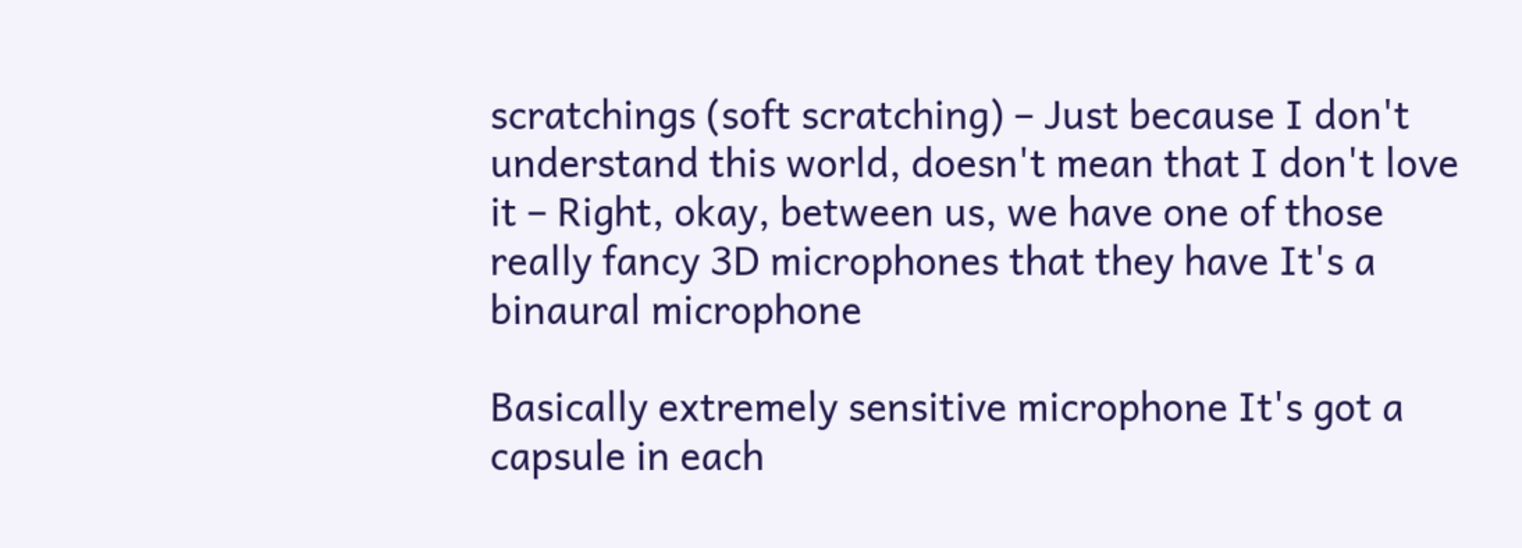scratchings (soft scratching) – Just because I don't understand this world, doesn't mean that I don't love it – Right, okay, between us, we have one of those really fancy 3D microphones that they have It's a binaural microphone

Basically extremely sensitive microphone It's got a capsule in each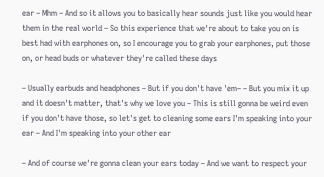ear – Mhm – And so it allows you to basically hear sounds just like you would hear them in the real world – So this experience that we're about to take you on is best had with earphones on, so I encourage you to grab your earphones, put those on, or head buds or whatever they're called these days

– Usually earbuds and headphones – But if you don't have 'em– – But you mix it up and it doesn't matter, that's why we love you – This is still gonna be weird even if you don't have those, so let's get to cleaning some ears I'm speaking into your ear – And I'm speaking into your other ear

– And of course we're gonna clean your ears today – And we want to respect your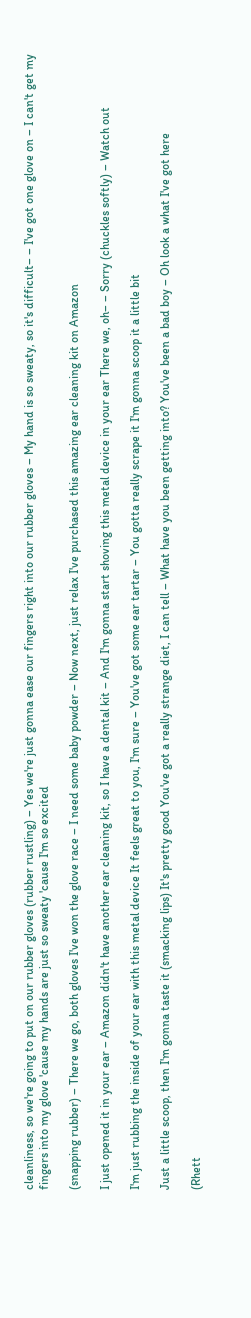cleanliness, so we're going to put on our rubber gloves (rubber rustling) – Yes we're just gonna ease our fingers right into our rubber gloves – My hand is so sweaty, so it's difficult– – I've got one glove on – I can't get my fingers into my glove 'cause my hands are just so sweaty 'cause I'm so excited

(snapping rubber) – There we go, both gloves I've won the glove race – I need some baby powder – Now next, just relax I've purchased this amazing ear cleaning kit on Amazon

I just opened it in your ear – Amazon didn't have another ear cleaning kit, so I have a dental kit – And I'm gonna start shoving this metal device in your ear There we, oh– – Sorry (chuckles softly) – Watch out

I'm just rubbing the inside of your ear with this metal device It feels great to you, I'm sure – You've got some ear tartar – You gotta really scrape it I'm gonna scoop it a little bit

Just a little scoop, then I'm gonna taste it (smacking lips) It's pretty good You've got a really strange diet, I can tell – What have you been getting into? You've been a bad boy – Oh look a what I've got here

(Rhett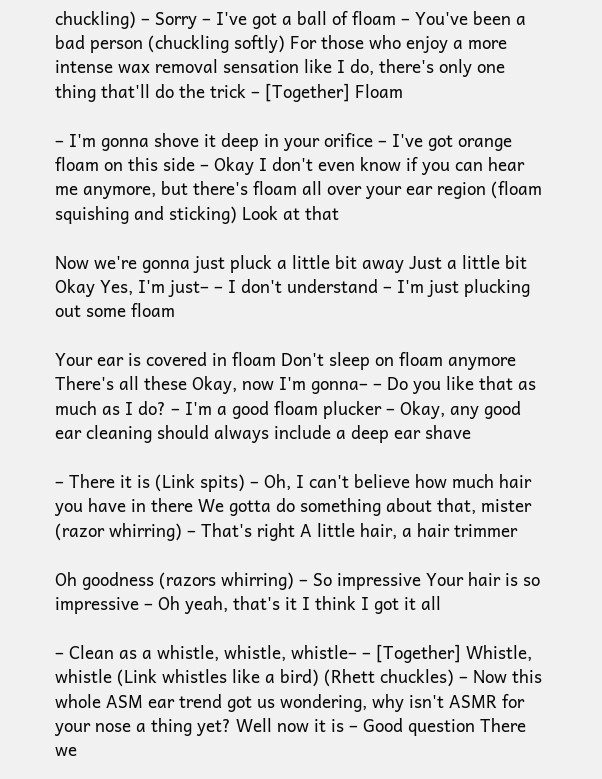chuckling) – Sorry – I've got a ball of floam – You've been a bad person (chuckling softly) For those who enjoy a more intense wax removal sensation like I do, there's only one thing that'll do the trick – [Together] Floam

– I'm gonna shove it deep in your orifice – I've got orange floam on this side – Okay I don't even know if you can hear me anymore, but there's floam all over your ear region (floam squishing and sticking) Look at that

Now we're gonna just pluck a little bit away Just a little bit Okay Yes, I'm just– – I don't understand – I'm just plucking out some floam

Your ear is covered in floam Don't sleep on floam anymore There's all these Okay, now I'm gonna– – Do you like that as much as I do? – I'm a good floam plucker – Okay, any good ear cleaning should always include a deep ear shave

– There it is (Link spits) – Oh, I can't believe how much hair you have in there We gotta do something about that, mister (razor whirring) – That's right A little hair, a hair trimmer

Oh goodness (razors whirring) – So impressive Your hair is so impressive – Oh yeah, that's it I think I got it all

– Clean as a whistle, whistle, whistle– – [Together] Whistle, whistle (Link whistles like a bird) (Rhett chuckles) – Now this whole ASM ear trend got us wondering, why isn't ASMR for your nose a thing yet? Well now it is – Good question There we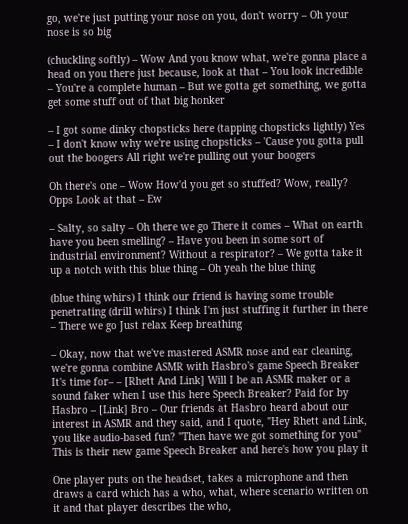go, we're just putting your nose on you, don't worry – Oh your nose is so big

(chuckling softly) – Wow And you know what, we're gonna place a head on you there just because, look at that – You look incredible – You're a complete human – But we gotta get something, we gotta get some stuff out of that big honker

– I got some dinky chopsticks here (tapping chopsticks lightly) Yes – I don't know why we're using chopsticks – 'Cause you gotta pull out the boogers All right we're pulling out your boogers

Oh there's one – Wow How'd you get so stuffed? Wow, really? Opps Look at that – Ew

– Salty, so salty – Oh there we go There it comes – What on earth have you been smelling? – Have you been in some sort of industrial environment? Without a respirator? – We gotta take it up a notch with this blue thing – Oh yeah the blue thing

(blue thing whirs) I think our friend is having some trouble penetrating (drill whirs) I think I'm just stuffing it further in there – There we go Just relax Keep breathing

– Okay, now that we've mastered ASMR nose and ear cleaning, we're gonna combine ASMR with Hasbro's game Speech Breaker It's time for– – [Rhett And Link] Will I be an ASMR maker or a sound faker when I use this here Speech Breaker? Paid for by Hasbro – [Link] Bro – Our friends at Hasbro heard about our interest in ASMR and they said, and I quote, "Hey Rhett and Link, you like audio-based fun? "Then have we got something for you" This is their new game Speech Breaker and here's how you play it

One player puts on the headset, takes a microphone and then draws a card which has a who, what, where scenario written on it and that player describes the who,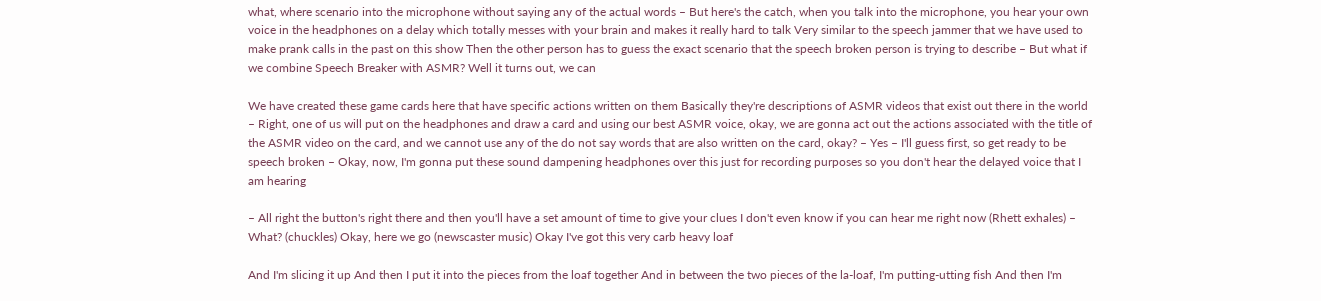what, where scenario into the microphone without saying any of the actual words – But here's the catch, when you talk into the microphone, you hear your own voice in the headphones on a delay which totally messes with your brain and makes it really hard to talk Very similar to the speech jammer that we have used to make prank calls in the past on this show Then the other person has to guess the exact scenario that the speech broken person is trying to describe – But what if we combine Speech Breaker with ASMR? Well it turns out, we can

We have created these game cards here that have specific actions written on them Basically they're descriptions of ASMR videos that exist out there in the world – Right, one of us will put on the headphones and draw a card and using our best ASMR voice, okay, we are gonna act out the actions associated with the title of the ASMR video on the card, and we cannot use any of the do not say words that are also written on the card, okay? – Yes – I'll guess first, so get ready to be speech broken – Okay, now, I'm gonna put these sound dampening headphones over this just for recording purposes so you don't hear the delayed voice that I am hearing

– All right the button's right there and then you'll have a set amount of time to give your clues I don't even know if you can hear me right now (Rhett exhales) – What? (chuckles) Okay, here we go (newscaster music) Okay I've got this very carb heavy loaf

And I'm slicing it up And then I put it into the pieces from the loaf together And in between the two pieces of the la-loaf, I'm putting-utting fish And then I'm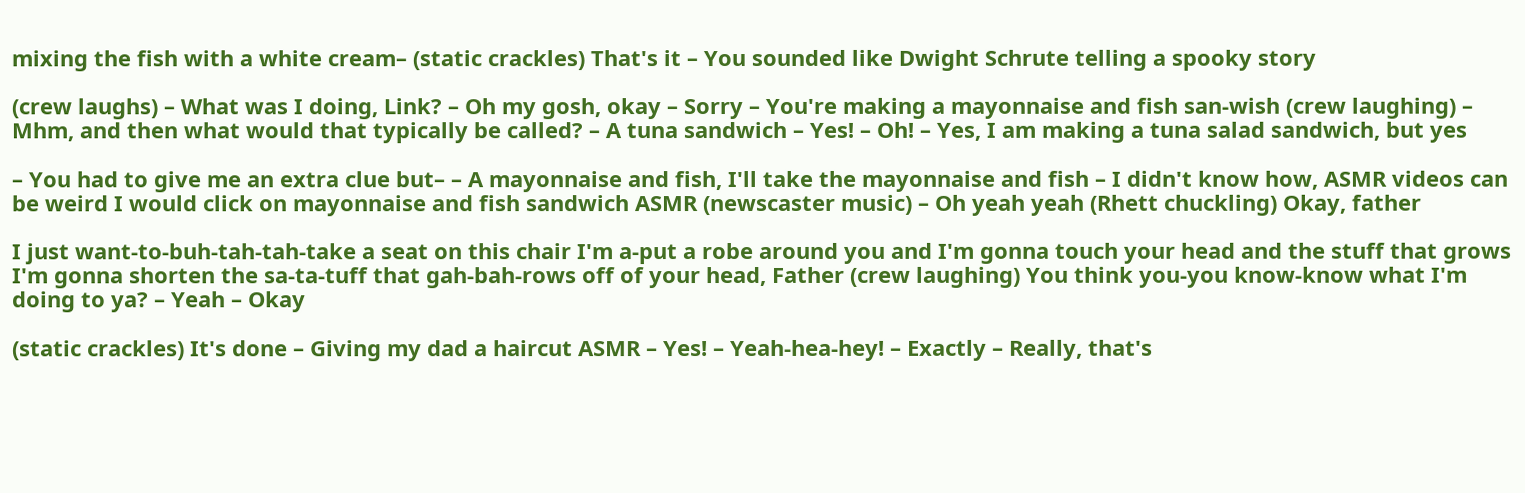mixing the fish with a white cream– (static crackles) That's it – You sounded like Dwight Schrute telling a spooky story

(crew laughs) – What was I doing, Link? – Oh my gosh, okay – Sorry – You're making a mayonnaise and fish san-wish (crew laughing) – Mhm, and then what would that typically be called? – A tuna sandwich – Yes! – Oh! – Yes, I am making a tuna salad sandwich, but yes

– You had to give me an extra clue but– – A mayonnaise and fish, I'll take the mayonnaise and fish – I didn't know how, ASMR videos can be weird I would click on mayonnaise and fish sandwich ASMR (newscaster music) – Oh yeah yeah (Rhett chuckling) Okay, father

I just want-to-buh-tah-tah-take a seat on this chair I'm a-put a robe around you and I'm gonna touch your head and the stuff that grows I'm gonna shorten the sa-ta-tuff that gah-bah-rows off of your head, Father (crew laughing) You think you-you know-know what I'm doing to ya? – Yeah – Okay

(static crackles) It's done – Giving my dad a haircut ASMR – Yes! – Yeah-hea-hey! – Exactly – Really, that's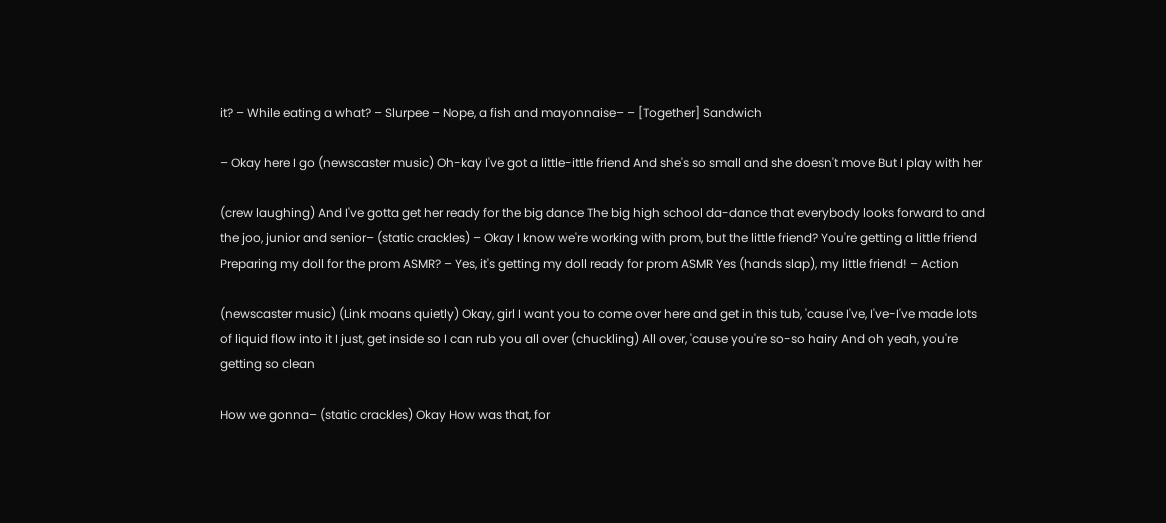it? – While eating a what? – Slurpee – Nope, a fish and mayonnaise– – [Together] Sandwich

– Okay here I go (newscaster music) Oh-kay I've got a little-ittle friend And she's so small and she doesn't move But I play with her

(crew laughing) And I've gotta get her ready for the big dance The big high school da-dance that everybody looks forward to and the joo, junior and senior– (static crackles) – Okay I know we're working with prom, but the little friend? You're getting a little friend Preparing my doll for the prom ASMR? – Yes, it's getting my doll ready for prom ASMR Yes (hands slap), my little friend! – Action

(newscaster music) (Link moans quietly) Okay, girl I want you to come over here and get in this tub, 'cause I've, I've-I've made lots of liquid flow into it I just, get inside so I can rub you all over (chuckling) All over, 'cause you're so-so hairy And oh yeah, you're getting so clean

How we gonna– (static crackles) Okay How was that, for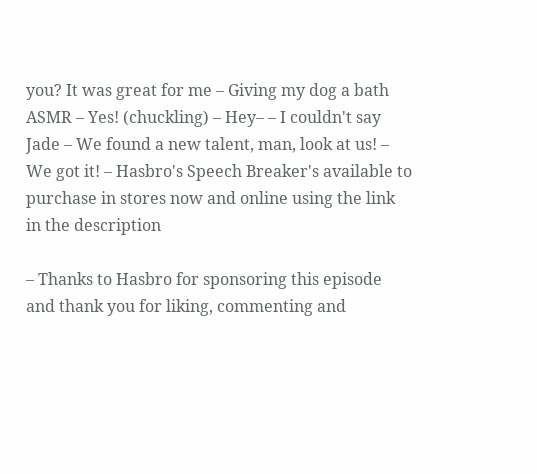you? It was great for me – Giving my dog a bath ASMR – Yes! (chuckling) – Hey– – I couldn't say Jade – We found a new talent, man, look at us! – We got it! – Hasbro's Speech Breaker's available to purchase in stores now and online using the link in the description

– Thanks to Hasbro for sponsoring this episode and thank you for liking, commenting and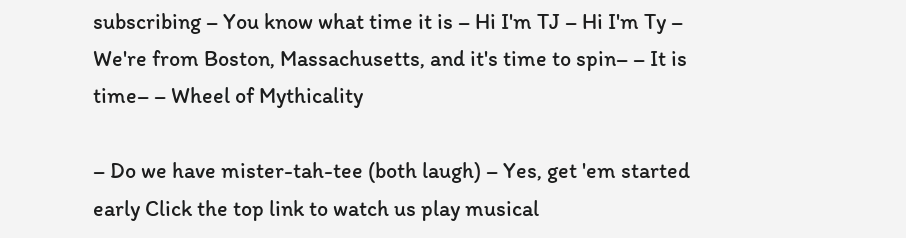subscribing – You know what time it is – Hi I'm TJ – Hi I'm Ty – We're from Boston, Massachusetts, and it's time to spin– – It is time– – Wheel of Mythicality

– Do we have mister-tah-tee (both laugh) – Yes, get 'em started early Click the top link to watch us play musical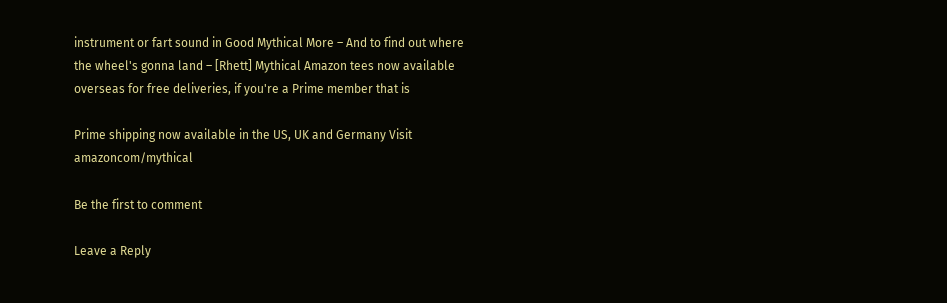instrument or fart sound in Good Mythical More – And to find out where the wheel's gonna land – [Rhett] Mythical Amazon tees now available overseas for free deliveries, if you're a Prime member that is

Prime shipping now available in the US, UK and Germany Visit amazoncom/mythical

Be the first to comment

Leave a Reply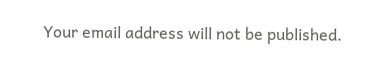Your email address will not be published.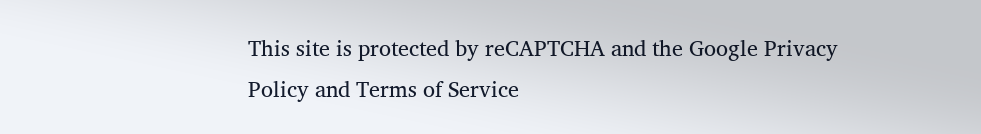This site is protected by reCAPTCHA and the Google Privacy Policy and Terms of Service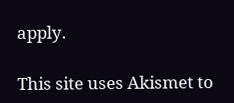apply.

This site uses Akismet to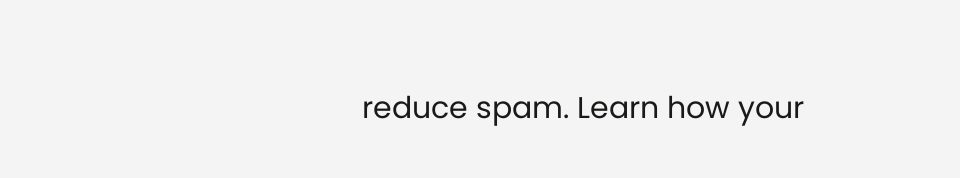reduce spam. Learn how your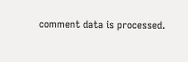comment data is processed.